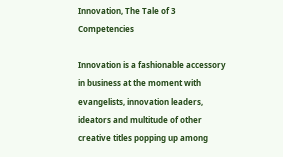Innovation, The Tale of 3 Competencies

Innovation is a fashionable accessory in business at the moment with evangelists, innovation leaders, ideators and multitude of other creative titles popping up among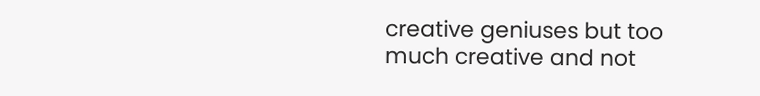creative geniuses but too much creative and not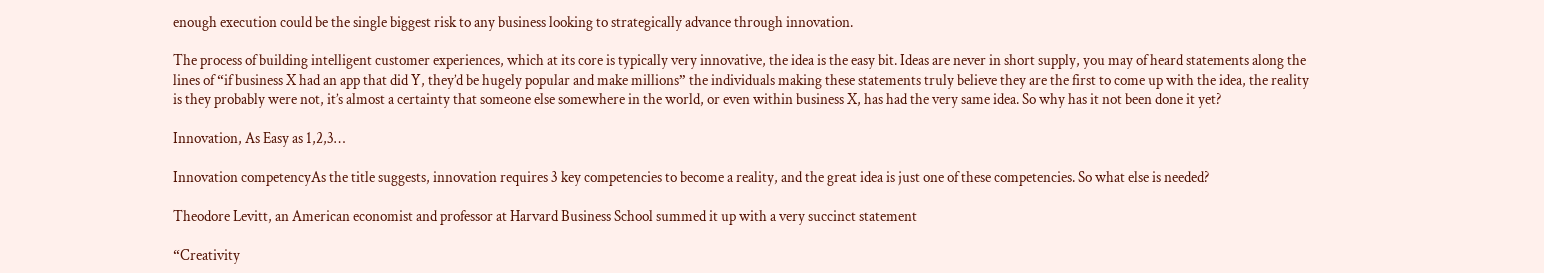enough execution could be the single biggest risk to any business looking to strategically advance through innovation.

The process of building intelligent customer experiences, which at its core is typically very innovative, the idea is the easy bit. Ideas are never in short supply, you may of heard statements along the lines of “if business X had an app that did Y, they’d be hugely popular and make millions” the individuals making these statements truly believe they are the first to come up with the idea, the reality is they probably were not, it’s almost a certainty that someone else somewhere in the world, or even within business X, has had the very same idea. So why has it not been done it yet?

Innovation, As Easy as 1,2,3…

Innovation competencyAs the title suggests, innovation requires 3 key competencies to become a reality, and the great idea is just one of these competencies. So what else is needed?

Theodore Levitt, an American economist and professor at Harvard Business School summed it up with a very succinct statement

“Creativity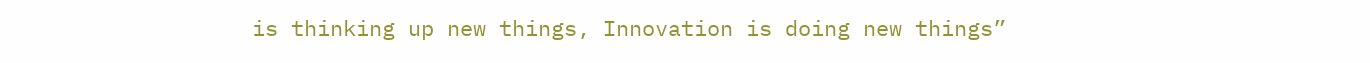is thinking up new things, Innovation is doing new things”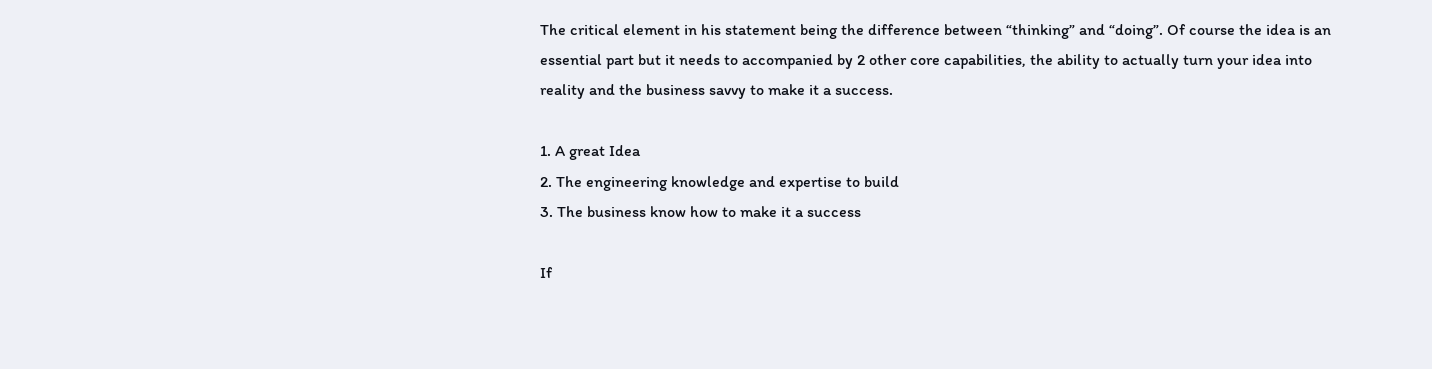The critical element in his statement being the difference between “thinking” and “doing”. Of course the idea is an essential part but it needs to accompanied by 2 other core capabilities, the ability to actually turn your idea into reality and the business savvy to make it a success.

1. A great Idea
2. The engineering knowledge and expertise to build
3. The business know how to make it a success

If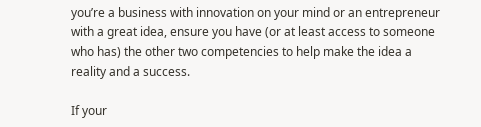you’re a business with innovation on your mind or an entrepreneur with a great idea, ensure you have (or at least access to someone who has) the other two competencies to help make the idea a reality and a success.

If your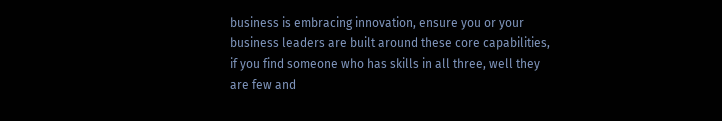business is embracing innovation, ensure you or your business leaders are built around these core capabilities, if you find someone who has skills in all three, well they are few and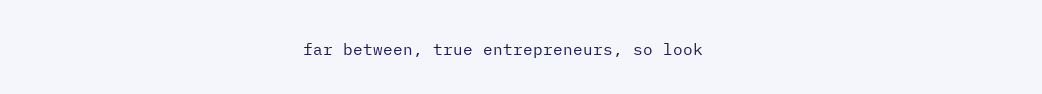far between, true entrepreneurs, so look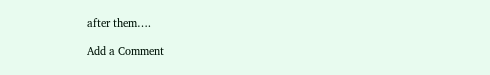after them….

Add a Comment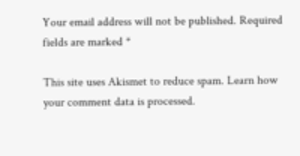Your email address will not be published. Required fields are marked *

This site uses Akismet to reduce spam. Learn how your comment data is processed.